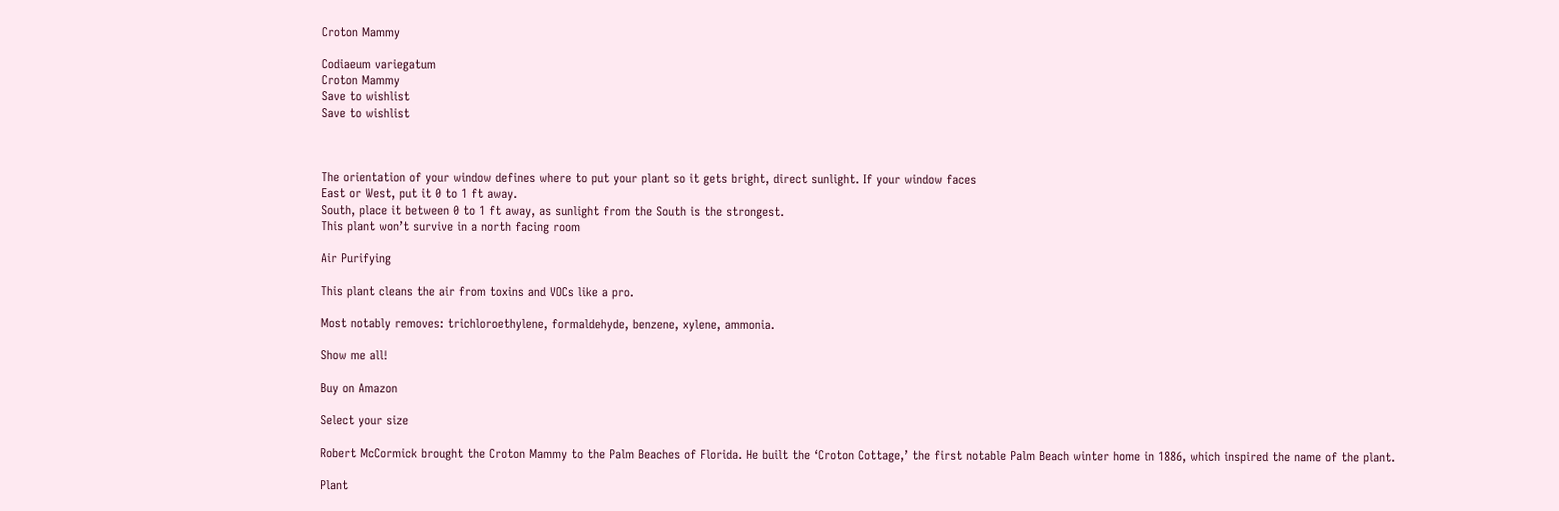Croton Mammy

Codiaeum variegatum
Croton Mammy
Save to wishlist
Save to wishlist



The orientation of your window defines where to put your plant so it gets bright, direct sunlight. If your window faces
East or West, put it 0 to 1 ft away.
South, place it between 0 to 1 ft away, as sunlight from the South is the strongest.
This plant won’t survive in a north facing room

Air Purifying

This plant cleans the air from toxins and VOCs like a pro.

Most notably removes: trichloroethylene, formaldehyde, benzene, xylene, ammonia.

Show me all!

Buy on Amazon

Select your size

Robert McCormick brought the Croton Mammy to the Palm Beaches of Florida. He built the ‘Croton Cottage,’ the first notable Palm Beach winter home in 1886, which inspired the name of the plant.

Plant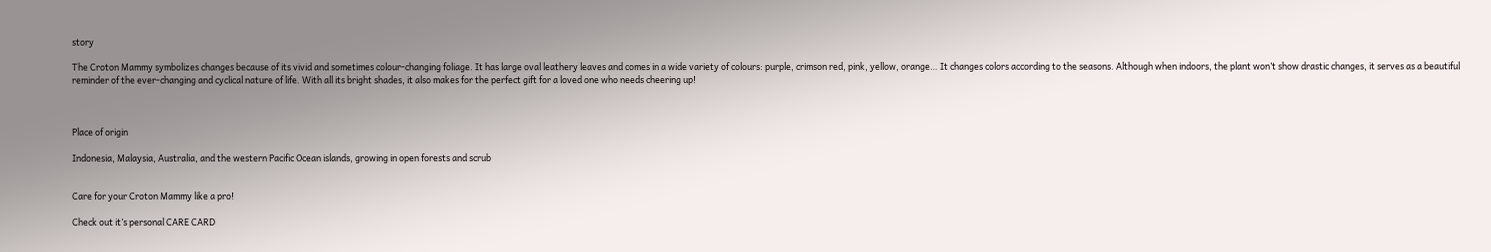story

The Croton Mammy symbolizes changes because of its vivid and sometimes colour-changing foliage. It has large oval leathery leaves and comes in a wide variety of colours: purple, crimson red, pink, yellow, orange… It changes colors according to the seasons. Although when indoors, the plant won’t show drastic changes, it serves as a beautiful reminder of the ever-changing and cyclical nature of life. With all its bright shades, it also makes for the perfect gift for a loved one who needs cheering up!



Place of origin

Indonesia, Malaysia, Australia, and the western Pacific Ocean islands, growing in open forests and scrub


Care for your Croton Mammy like a pro!

Check out it’s personal CARE CARD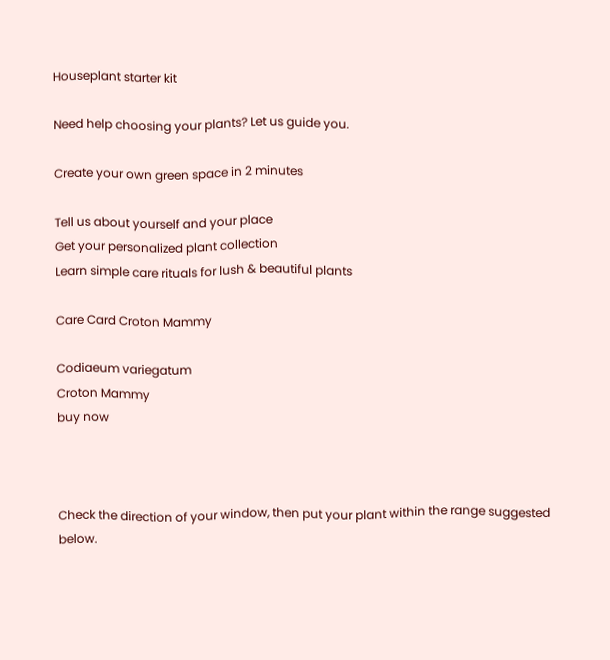Houseplant starter kit

Need help choosing your plants? Let us guide you.

Create your own green space in 2 minutes

Tell us about yourself and your place
Get your personalized plant collection
Learn simple care rituals for lush & beautiful plants

Care Card Croton Mammy

Codiaeum variegatum
Croton Mammy
buy now



Check the direction of your window, then put your plant within the range suggested below.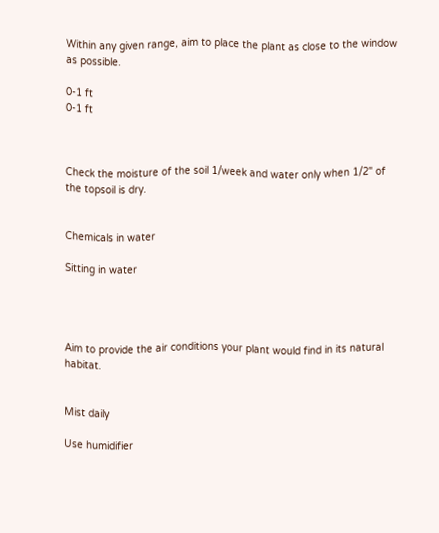Within any given range, aim to place the plant as close to the window as possible.

0-1 ft
0-1 ft



Check the moisture of the soil 1/week and water only when 1/2" of the topsoil is dry.


Chemicals in water

Sitting in water




Aim to provide the air conditions your plant would find in its natural habitat.


Mist daily

Use humidifier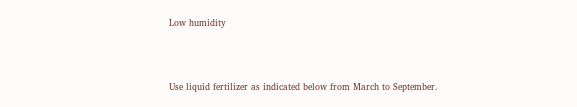Low humidity




Use liquid fertilizer as indicated below from March to September.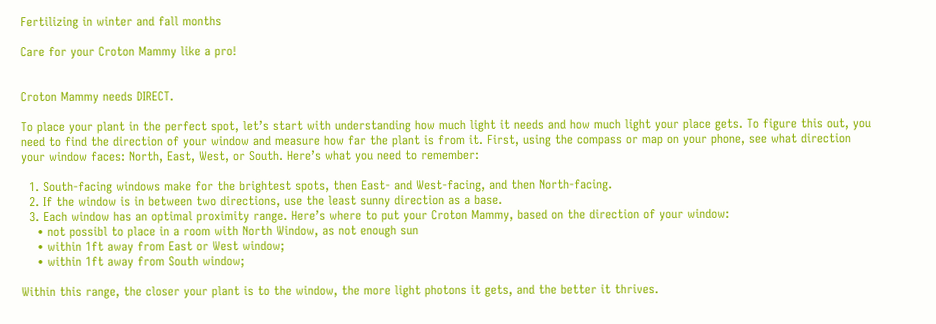Fertilizing in winter and fall months

Care for your Croton Mammy like a pro!


Croton Mammy needs DIRECT.

To place your plant in the perfect spot, let’s start with understanding how much light it needs and how much light your place gets. To figure this out, you need to find the direction of your window and measure how far the plant is from it. First, using the compass or map on your phone, see what direction your window faces: North, East, West, or South. Here’s what you need to remember:

  1. South-facing windows make for the brightest spots, then East- and West-facing, and then North-facing.
  2. If the window is in between two directions, use the least sunny direction as a base.
  3. Each window has an optimal proximity range. Here’s where to put your Croton Mammy, based on the direction of your window:
    • not possibl to place in a room with North Window, as not enough sun
    • within 1ft away from East or West window;
    • within 1ft away from South window;

Within this range, the closer your plant is to the window, the more light photons it gets, and the better it thrives.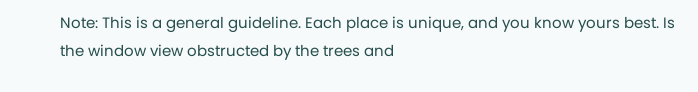Note: This is a general guideline. Each place is unique, and you know yours best. Is the window view obstructed by the trees and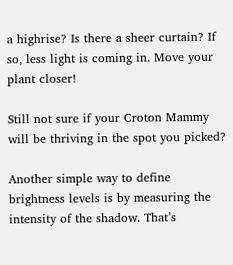a highrise? Is there a sheer curtain? If so, less light is coming in. Move your plant closer!

Still not sure if your Croton Mammy will be thriving in the spot you picked?

Another simple way to define brightness levels is by measuring the intensity of the shadow. That’s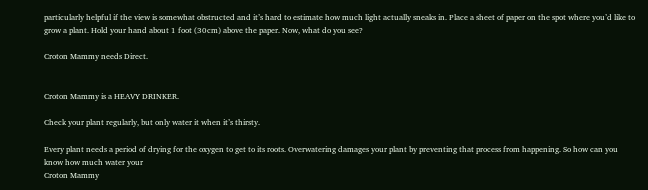particularly helpful if the view is somewhat obstructed and it’s hard to estimate how much light actually sneaks in. Place a sheet of paper on the spot where you’d like to grow a plant. Hold your hand about 1 foot (30cm) above the paper. Now, what do you see?

Croton Mammy needs Direct.


Croton Mammy is a HEAVY DRINKER.

Check your plant regularly, but only water it when it’s thirsty.

Every plant needs a period of drying for the oxygen to get to its roots. Overwatering damages your plant by preventing that process from happening. So how can you know how much water your
Croton Mammy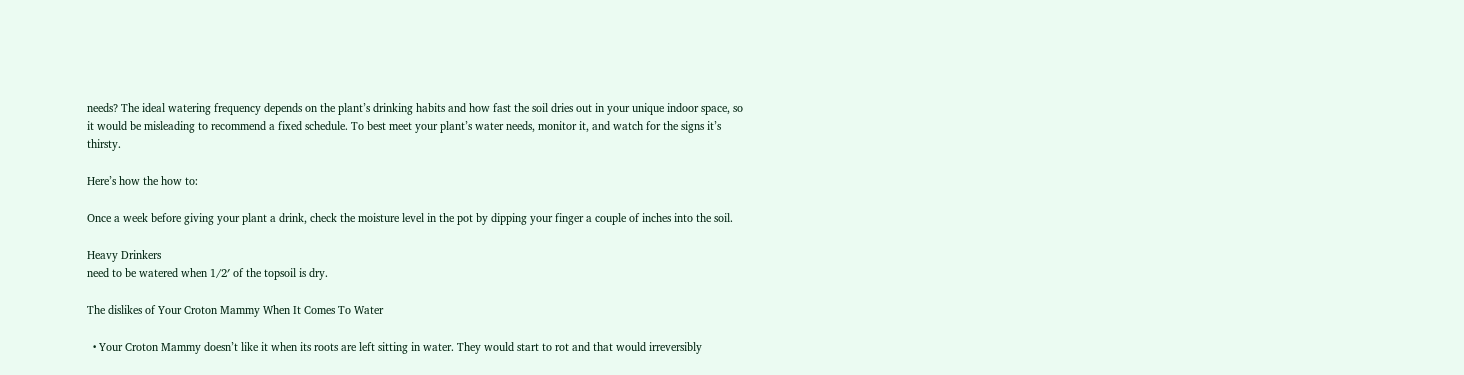needs? The ideal watering frequency depends on the plant’s drinking habits and how fast the soil dries out in your unique indoor space, so it would be misleading to recommend a fixed schedule. To best meet your plant’s water needs, monitor it, and watch for the signs it’s thirsty.

Here’s how the how to:

Once a week before giving your plant a drink, check the moisture level in the pot by dipping your finger a couple of inches into the soil.

Heavy Drinkers
need to be watered when 1/2′ of the topsoil is dry.

The dislikes of Your Croton Mammy When It Comes To Water

  • Your Croton Mammy doesn’t like it when its roots are left sitting in water. They would start to rot and that would irreversibly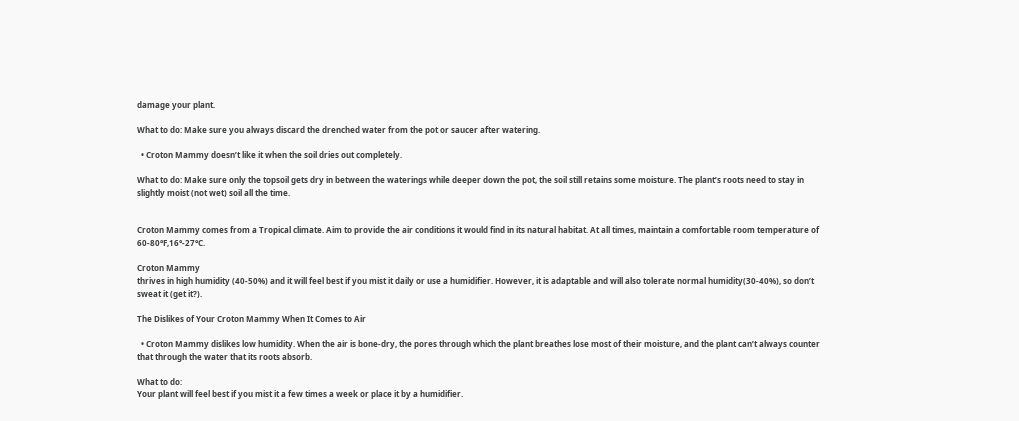damage your plant.

What to do: Make sure you always discard the drenched water from the pot or saucer after watering.

  • Croton Mammy doesn’t like it when the soil dries out completely.

What to do: Make sure only the topsoil gets dry in between the waterings while deeper down the pot, the soil still retains some moisture. The plant’s roots need to stay in slightly moist (not wet) soil all the time.


Croton Mammy comes from a Tropical climate. Aim to provide the air conditions it would find in its natural habitat. At all times, maintain a comfortable room temperature of 60-80°F,16°-27°C.

Croton Mammy
thrives in high humidity (40-50%) and it will feel best if you mist it daily or use a humidifier. However, it is adaptable and will also tolerate normal humidity(30-40%), so don’t sweat it (get it?).

The Dislikes of Your Croton Mammy When It Comes to Air

  • Croton Mammy dislikes low humidity. When the air is bone-dry, the pores through which the plant breathes lose most of their moisture, and the plant can’t always counter that through the water that its roots absorb.

What to do:
Your plant will feel best if you mist it a few times a week or place it by a humidifier.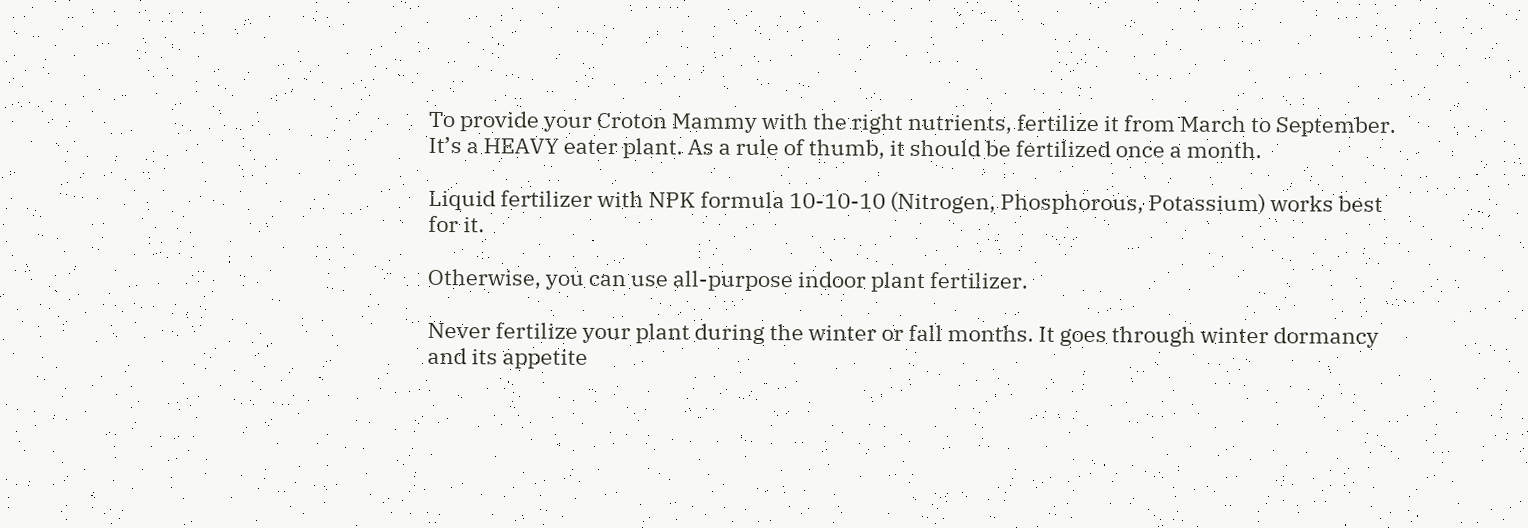To provide your Croton Mammy with the right nutrients, fertilize it from March to September.
It’s a HEAVY eater plant. As a rule of thumb, it should be fertilized once a month.

Liquid fertilizer with NPK formula 10-10-10 (Nitrogen, Phosphorous, Potassium) works best for it.

Otherwise, you can use all-purpose indoor plant fertilizer.

Never fertilize your plant during the winter or fall months. It goes through winter dormancy and its appetite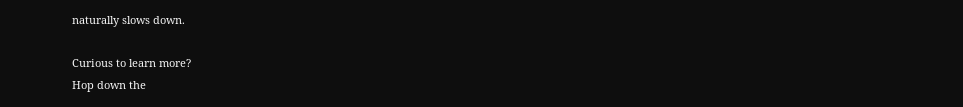naturally slows down.

Curious to learn more?
Hop down the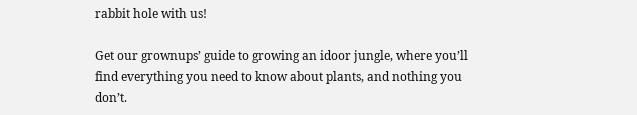rabbit hole with us!

Get our grownups’ guide to growing an idoor jungle, where you’ll find everything you need to know about plants, and nothing you don’t.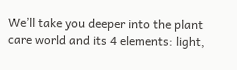We’ll take you deeper into the plant care world and its 4 elements: light,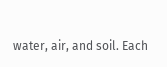water, air, and soil. Each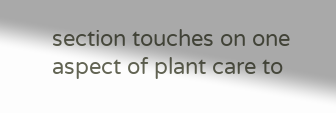section touches on one aspect of plant care to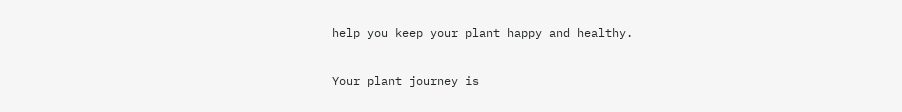help you keep your plant happy and healthy.

Your plant journey is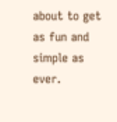about to get as fun and simple as ever.